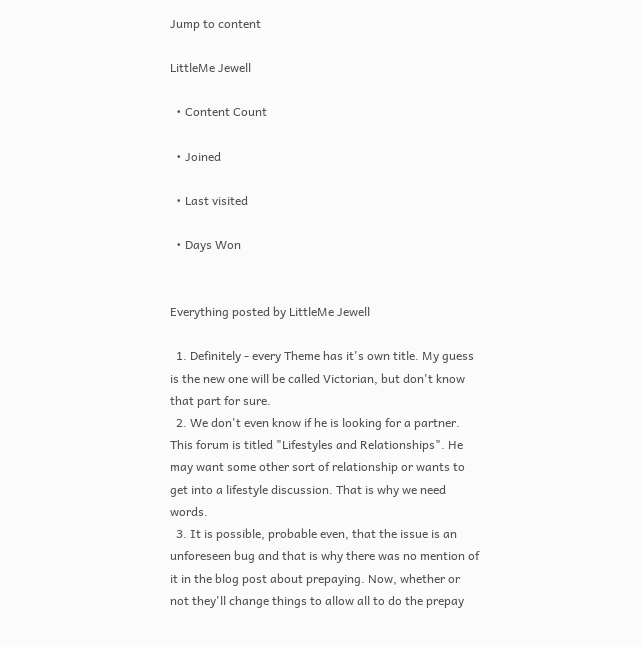Jump to content

LittleMe Jewell

  • Content Count

  • Joined

  • Last visited

  • Days Won


Everything posted by LittleMe Jewell

  1. Definitely - every Theme has it's own title. My guess is the new one will be called Victorian, but don't know that part for sure.
  2. We don't even know if he is looking for a partner. This forum is titled "Lifestyles and Relationships". He may want some other sort of relationship or wants to get into a lifestyle discussion. That is why we need words.
  3. It is possible, probable even, that the issue is an unforeseen bug and that is why there was no mention of it in the blog post about prepaying. Now, whether or not they'll change things to allow all to do the prepay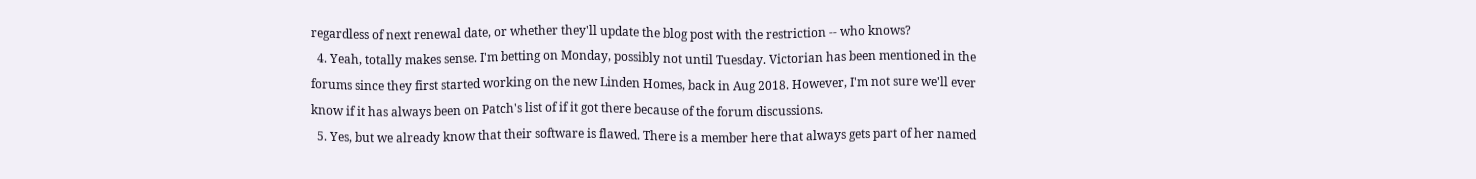regardless of next renewal date, or whether they'll update the blog post with the restriction -- who knows?
  4. Yeah, totally makes sense. I'm betting on Monday, possibly not until Tuesday. Victorian has been mentioned in the forums since they first started working on the new Linden Homes, back in Aug 2018. However, I'm not sure we'll ever know if it has always been on Patch's list of if it got there because of the forum discussions.
  5. Yes, but we already know that their software is flawed. There is a member here that always gets part of her named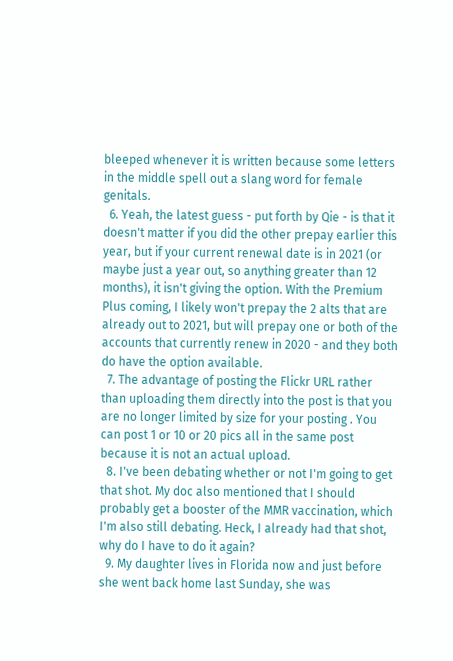bleeped whenever it is written because some letters in the middle spell out a slang word for female genitals.
  6. Yeah, the latest guess - put forth by Qie - is that it doesn't matter if you did the other prepay earlier this year, but if your current renewal date is in 2021 (or maybe just a year out, so anything greater than 12 months), it isn't giving the option. With the Premium Plus coming, I likely won't prepay the 2 alts that are already out to 2021, but will prepay one or both of the accounts that currently renew in 2020 - and they both do have the option available.
  7. The advantage of posting the Flickr URL rather than uploading them directly into the post is that you are no longer limited by size for your posting . You can post 1 or 10 or 20 pics all in the same post because it is not an actual upload.
  8. I've been debating whether or not I'm going to get that shot. My doc also mentioned that I should probably get a booster of the MMR vaccination, which I'm also still debating. Heck, I already had that shot, why do I have to do it again?
  9. My daughter lives in Florida now and just before she went back home last Sunday, she was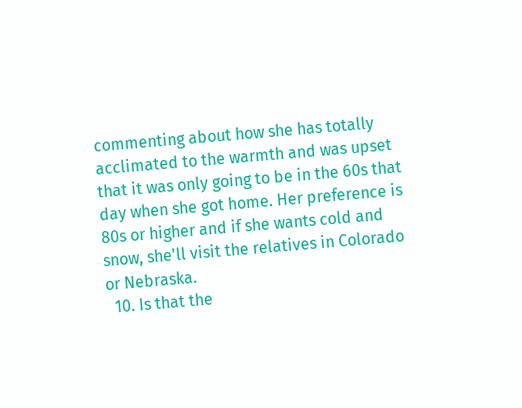commenting about how she has totally acclimated to the warmth and was upset that it was only going to be in the 60s that day when she got home. Her preference is 80s or higher and if she wants cold and snow, she'll visit the relatives in Colorado or Nebraska.
  10. Is that the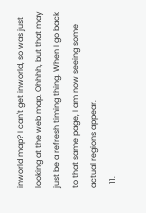inworld map? I can't get inworld, so was just looking at the web map. Ohhhh, but that may just be a refresh timing thing. When I go back to that same page, I am now seeing some actual regions appear.
  11.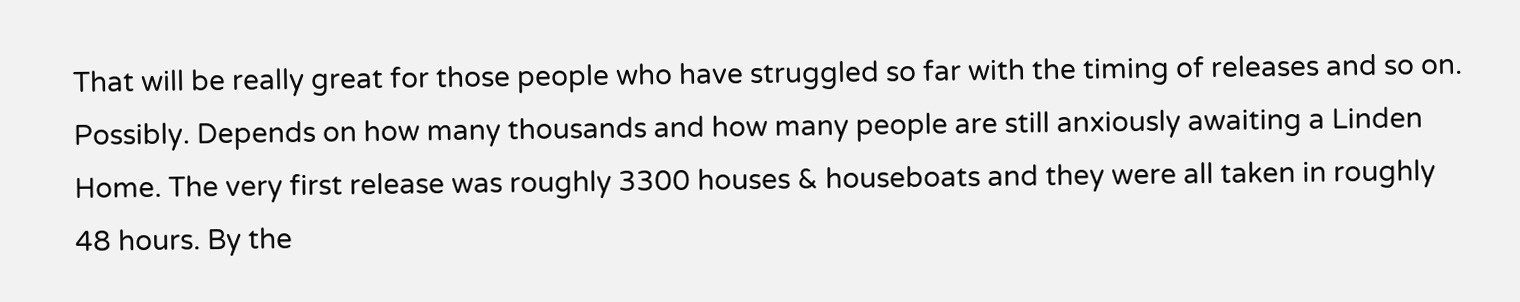That will be really great for those people who have struggled so far with the timing of releases and so on. Possibly. Depends on how many thousands and how many people are still anxiously awaiting a Linden Home. The very first release was roughly 3300 houses & houseboats and they were all taken in roughly 48 hours. By the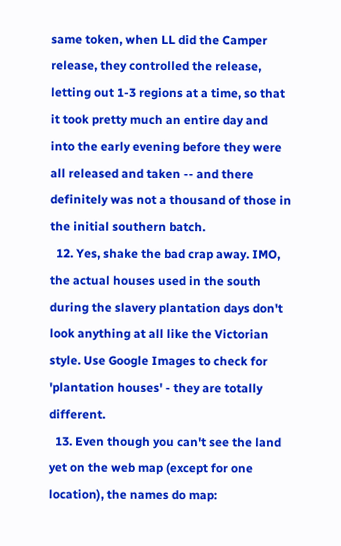same token, when LL did the Camper release, they controlled the release, letting out 1-3 regions at a time, so that it took pretty much an entire day and into the early evening before they were all released and taken -- and there definitely was not a thousand of those in the initial southern batch.
  12. Yes, shake the bad crap away. IMO, the actual houses used in the south during the slavery plantation days don't look anything at all like the Victorian style. Use Google Images to check for 'plantation houses' - they are totally different.
  13. Even though you can't see the land yet on the web map (except for one location), the names do map: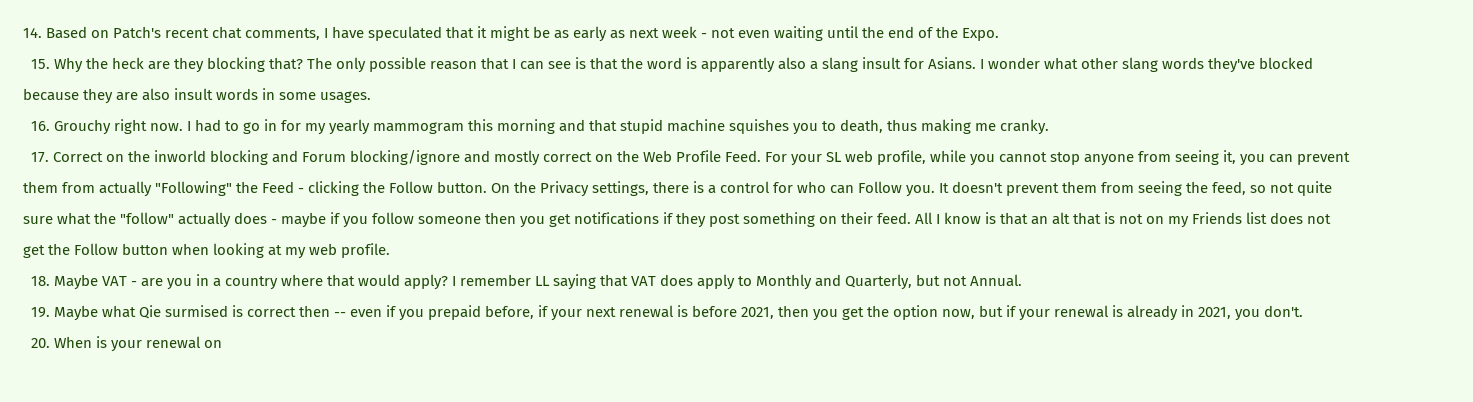14. Based on Patch's recent chat comments, I have speculated that it might be as early as next week - not even waiting until the end of the Expo.
  15. Why the heck are they blocking that? The only possible reason that I can see is that the word is apparently also a slang insult for Asians. I wonder what other slang words they've blocked because they are also insult words in some usages.
  16. Grouchy right now. I had to go in for my yearly mammogram this morning and that stupid machine squishes you to death, thus making me cranky.
  17. Correct on the inworld blocking and Forum blocking/ignore and mostly correct on the Web Profile Feed. For your SL web profile, while you cannot stop anyone from seeing it, you can prevent them from actually "Following" the Feed - clicking the Follow button. On the Privacy settings, there is a control for who can Follow you. It doesn't prevent them from seeing the feed, so not quite sure what the "follow" actually does - maybe if you follow someone then you get notifications if they post something on their feed. All I know is that an alt that is not on my Friends list does not get the Follow button when looking at my web profile.
  18. Maybe VAT - are you in a country where that would apply? I remember LL saying that VAT does apply to Monthly and Quarterly, but not Annual.
  19. Maybe what Qie surmised is correct then -- even if you prepaid before, if your next renewal is before 2021, then you get the option now, but if your renewal is already in 2021, you don't.
  20. When is your renewal on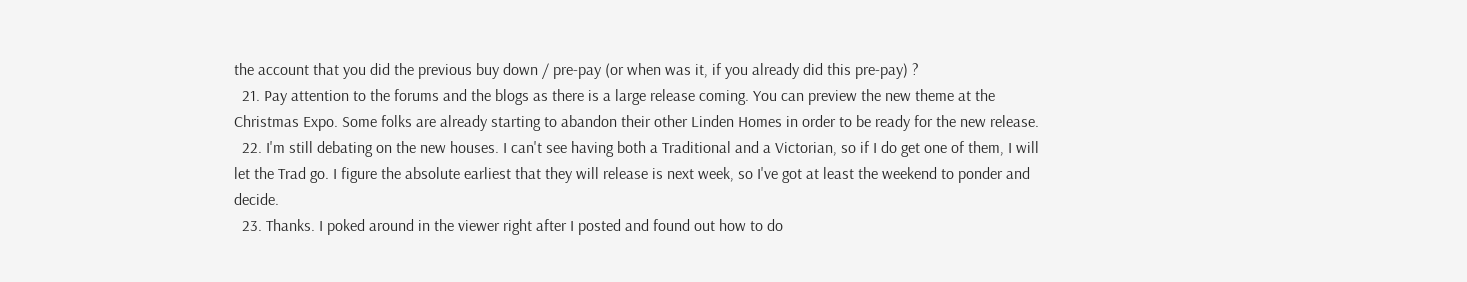the account that you did the previous buy down / pre-pay (or when was it, if you already did this pre-pay) ?
  21. Pay attention to the forums and the blogs as there is a large release coming. You can preview the new theme at the Christmas Expo. Some folks are already starting to abandon their other Linden Homes in order to be ready for the new release.
  22. I'm still debating on the new houses. I can't see having both a Traditional and a Victorian, so if I do get one of them, I will let the Trad go. I figure the absolute earliest that they will release is next week, so I've got at least the weekend to ponder and decide.
  23. Thanks. I poked around in the viewer right after I posted and found out how to do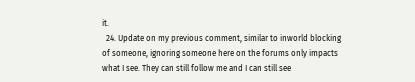it.
  24. Update on my previous comment, similar to inworld blocking of someone, ignoring someone here on the forums only impacts what I see. They can still follow me and I can still see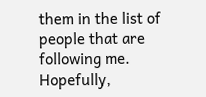them in the list of people that are following me. Hopefully,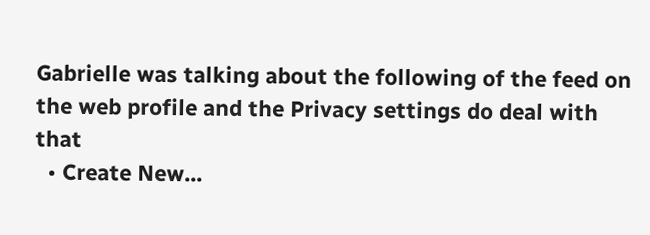Gabrielle was talking about the following of the feed on the web profile and the Privacy settings do deal with that
  • Create New...